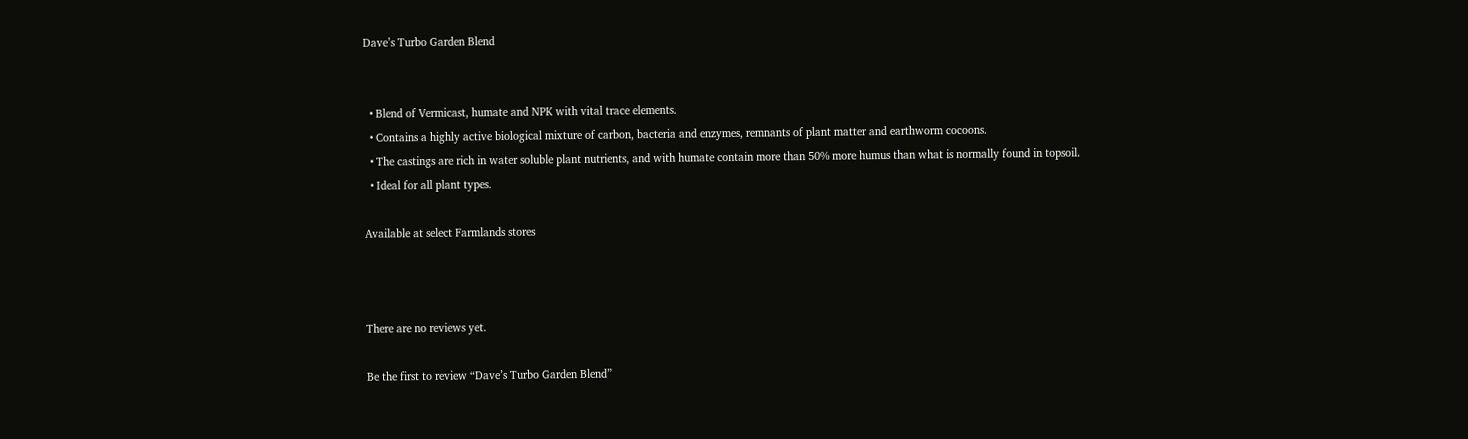Dave’s Turbo Garden Blend


  • Blend of Vermicast, humate and NPK with vital trace elements.
  • Contains a highly active biological mixture of carbon, bacteria and enzymes, remnants of plant matter and earthworm cocoons.
  • The castings are rich in water soluble plant nutrients, and with humate contain more than 50% more humus than what is normally found in topsoil.
  • Ideal for all plant types.

Available at select Farmlands stores



There are no reviews yet.

Be the first to review “Dave’s Turbo Garden Blend”